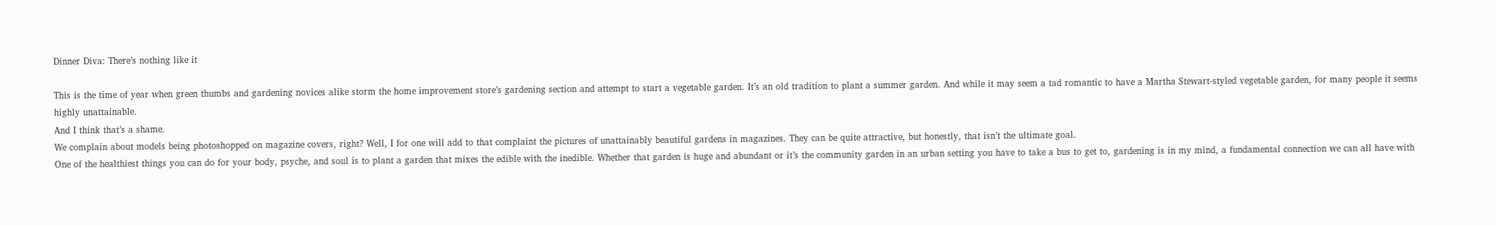Dinner Diva: There’s nothing like it

This is the time of year when green thumbs and gardening novices alike storm the home improvement store’s gardening section and attempt to start a vegetable garden. It’s an old tradition to plant a summer garden. And while it may seem a tad romantic to have a Martha Stewart-styled vegetable garden, for many people it seems highly unattainable.
And I think that’s a shame.
We complain about models being photoshopped on magazine covers, right? Well, I for one will add to that complaint the pictures of unattainably beautiful gardens in magazines. They can be quite attractive, but honestly, that isn’t the ultimate goal.
One of the healthiest things you can do for your body, psyche, and soul is to plant a garden that mixes the edible with the inedible. Whether that garden is huge and abundant or it’s the community garden in an urban setting you have to take a bus to get to, gardening is in my mind, a fundamental connection we can all have with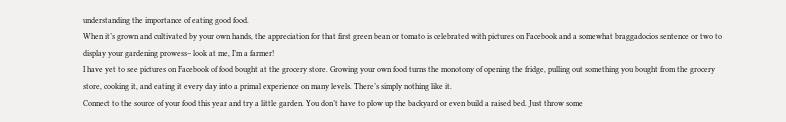understanding the importance of eating good food.
When it’s grown and cultivated by your own hands, the appreciation for that first green bean or tomato is celebrated with pictures on Facebook and a somewhat braggadocios sentence or two to display your gardening prowess– look at me, I’m a farmer!
I have yet to see pictures on Facebook of food bought at the grocery store. Growing your own food turns the monotony of opening the fridge, pulling out something you bought from the grocery store, cooking it, and eating it every day into a primal experience on many levels. There’s simply nothing like it.
Connect to the source of your food this year and try a little garden. You don’t have to plow up the backyard or even build a raised bed. Just throw some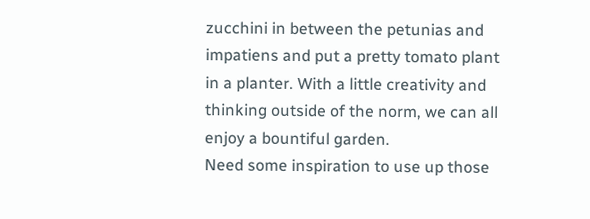zucchini in between the petunias and impatiens and put a pretty tomato plant in a planter. With a little creativity and thinking outside of the norm, we can all enjoy a bountiful garden.
Need some inspiration to use up those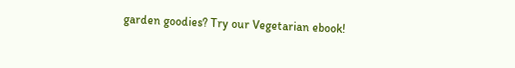garden goodies? Try our Vegetarian ebook!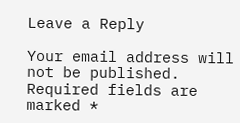Leave a Reply

Your email address will not be published. Required fields are marked *